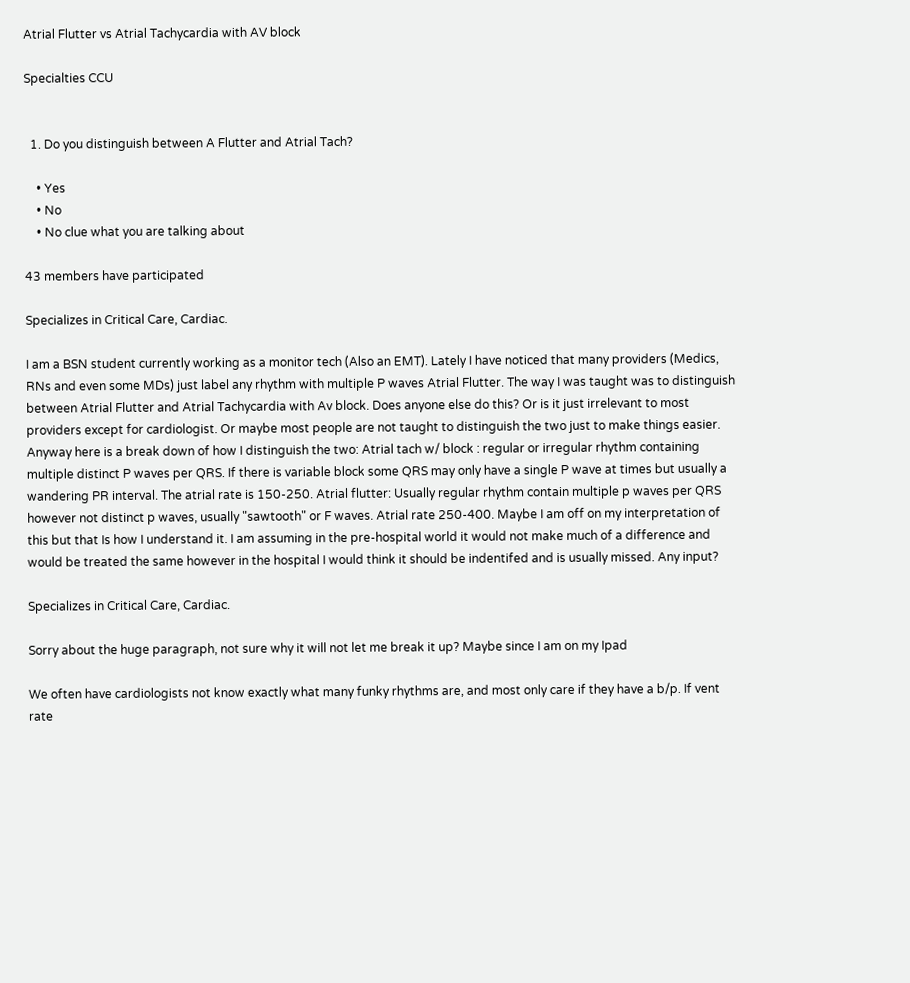Atrial Flutter vs Atrial Tachycardia with AV block

Specialties CCU


  1. Do you distinguish between A Flutter and Atrial Tach?

    • Yes
    • No
    • No clue what you are talking about

43 members have participated

Specializes in Critical Care, Cardiac.

I am a BSN student currently working as a monitor tech (Also an EMT). Lately I have noticed that many providers (Medics, RNs and even some MDs) just label any rhythm with multiple P waves Atrial Flutter. The way I was taught was to distinguish between Atrial Flutter and Atrial Tachycardia with Av block. Does anyone else do this? Or is it just irrelevant to most providers except for cardiologist. Or maybe most people are not taught to distinguish the two just to make things easier. Anyway here is a break down of how I distinguish the two: Atrial tach w/ block : regular or irregular rhythm containing multiple distinct P waves per QRS. If there is variable block some QRS may only have a single P wave at times but usually a wandering PR interval. The atrial rate is 150-250. Atrial flutter: Usually regular rhythm contain multiple p waves per QRS however not distinct p waves, usually "sawtooth" or F waves. Atrial rate 250-400. Maybe I am off on my interpretation of this but that Is how I understand it. I am assuming in the pre-hospital world it would not make much of a difference and would be treated the same however in the hospital I would think it should be indentifed and is usually missed. Any input?

Specializes in Critical Care, Cardiac.

Sorry about the huge paragraph, not sure why it will not let me break it up? Maybe since I am on my Ipad

We often have cardiologists not know exactly what many funky rhythms are, and most only care if they have a b/p. If vent rate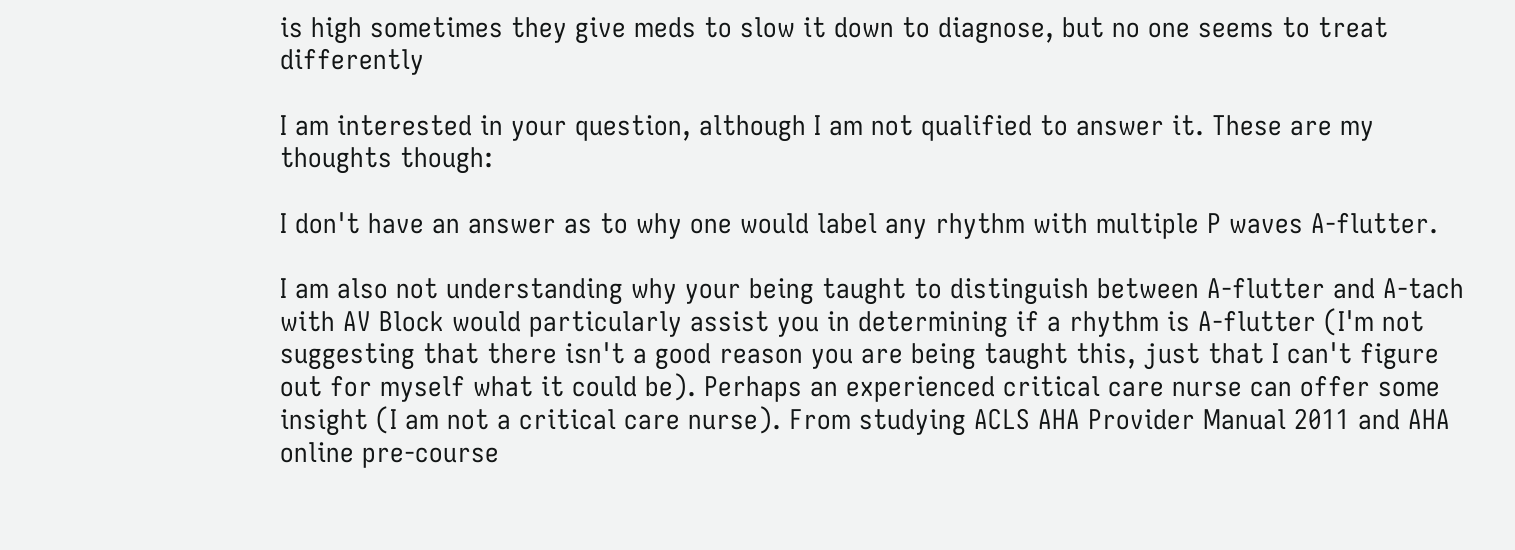is high sometimes they give meds to slow it down to diagnose, but no one seems to treat differently

I am interested in your question, although I am not qualified to answer it. These are my thoughts though:

I don't have an answer as to why one would label any rhythm with multiple P waves A-flutter.

I am also not understanding why your being taught to distinguish between A-flutter and A-tach with AV Block would particularly assist you in determining if a rhythm is A-flutter (I'm not suggesting that there isn't a good reason you are being taught this, just that I can't figure out for myself what it could be). Perhaps an experienced critical care nurse can offer some insight (I am not a critical care nurse). From studying ACLS AHA Provider Manual 2011 and AHA online pre-course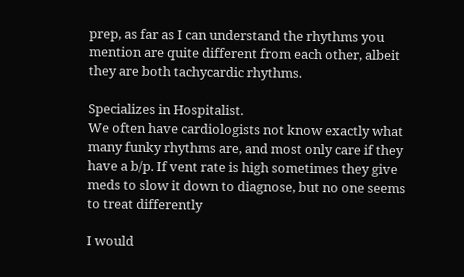prep, as far as I can understand the rhythms you mention are quite different from each other, albeit they are both tachycardic rhythms.

Specializes in Hospitalist.
We often have cardiologists not know exactly what many funky rhythms are, and most only care if they have a b/p. If vent rate is high sometimes they give meds to slow it down to diagnose, but no one seems to treat differently

I would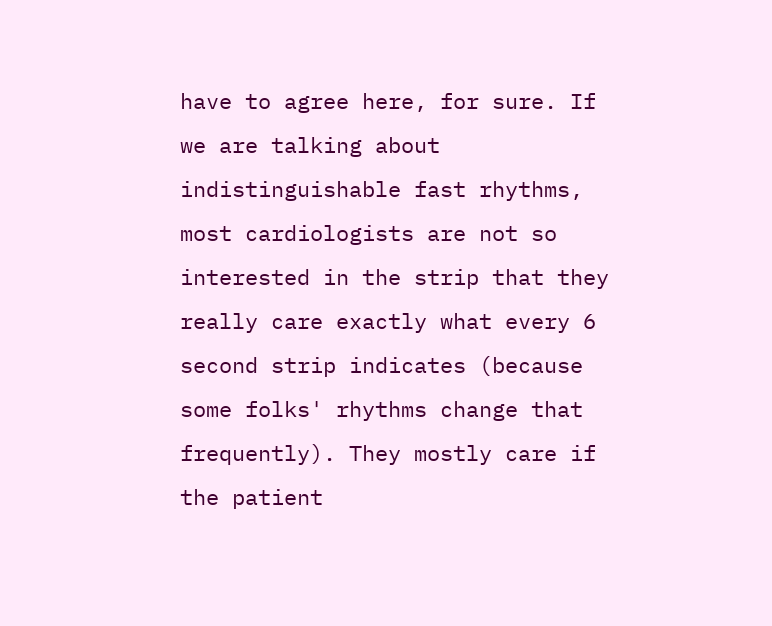have to agree here, for sure. If we are talking about indistinguishable fast rhythms, most cardiologists are not so interested in the strip that they really care exactly what every 6 second strip indicates (because some folks' rhythms change that frequently). They mostly care if the patient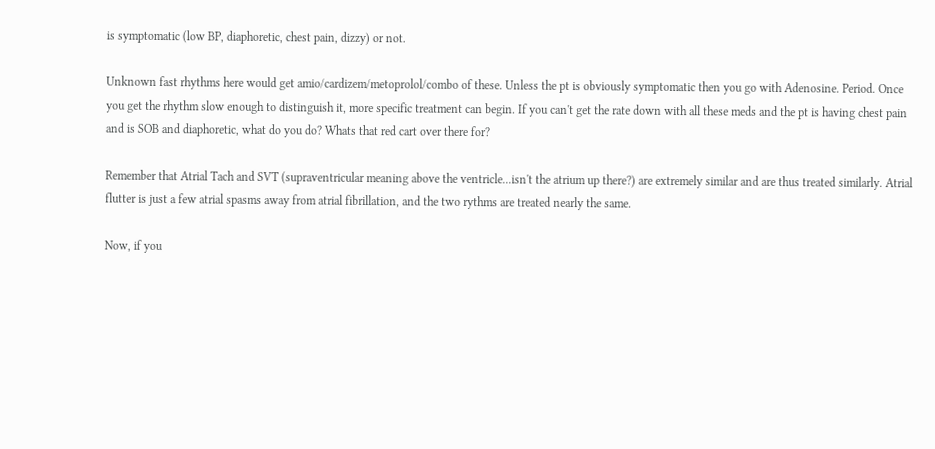is symptomatic (low BP, diaphoretic, chest pain, dizzy) or not.

Unknown fast rhythms here would get amio/cardizem/metoprolol/combo of these. Unless the pt is obviously symptomatic then you go with Adenosine. Period. Once you get the rhythm slow enough to distinguish it, more specific treatment can begin. If you can't get the rate down with all these meds and the pt is having chest pain and is SOB and diaphoretic, what do you do? Whats that red cart over there for?

Remember that Atrial Tach and SVT (supraventricular meaning above the ventricle...isn't the atrium up there?) are extremely similar and are thus treated similarly. Atrial flutter is just a few atrial spasms away from atrial fibrillation, and the two rythms are treated nearly the same.

Now, if you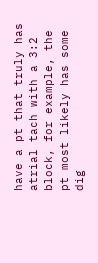have a pt that truly has atrial tach with a 3:2 block, for example, the pt most likely has some dig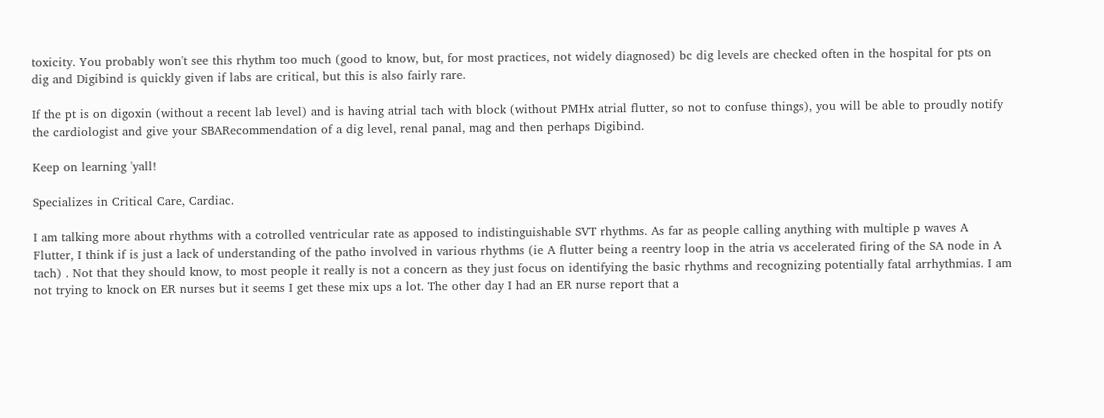toxicity. You probably won't see this rhythm too much (good to know, but, for most practices, not widely diagnosed) bc dig levels are checked often in the hospital for pts on dig and Digibind is quickly given if labs are critical, but this is also fairly rare.

If the pt is on digoxin (without a recent lab level) and is having atrial tach with block (without PMHx atrial flutter, so not to confuse things), you will be able to proudly notify the cardiologist and give your SBARecommendation of a dig level, renal panal, mag and then perhaps Digibind.

Keep on learning 'yall!

Specializes in Critical Care, Cardiac.

I am talking more about rhythms with a cotrolled ventricular rate as apposed to indistinguishable SVT rhythms. As far as people calling anything with multiple p waves A Flutter, I think if is just a lack of understanding of the patho involved in various rhythms (ie A flutter being a reentry loop in the atria vs accelerated firing of the SA node in A tach) . Not that they should know, to most people it really is not a concern as they just focus on identifying the basic rhythms and recognizing potentially fatal arrhythmias. I am not trying to knock on ER nurses but it seems I get these mix ups a lot. The other day I had an ER nurse report that a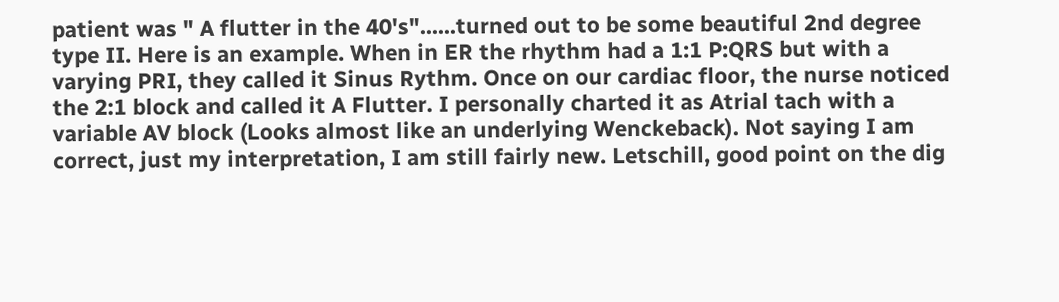patient was " A flutter in the 40's"......turned out to be some beautiful 2nd degree type II. Here is an example. When in ER the rhythm had a 1:1 P:QRS but with a varying PRI, they called it Sinus Rythm. Once on our cardiac floor, the nurse noticed the 2:1 block and called it A Flutter. I personally charted it as Atrial tach with a variable AV block (Looks almost like an underlying Wenckeback). Not saying I am correct, just my interpretation, I am still fairly new. Letschill, good point on the dig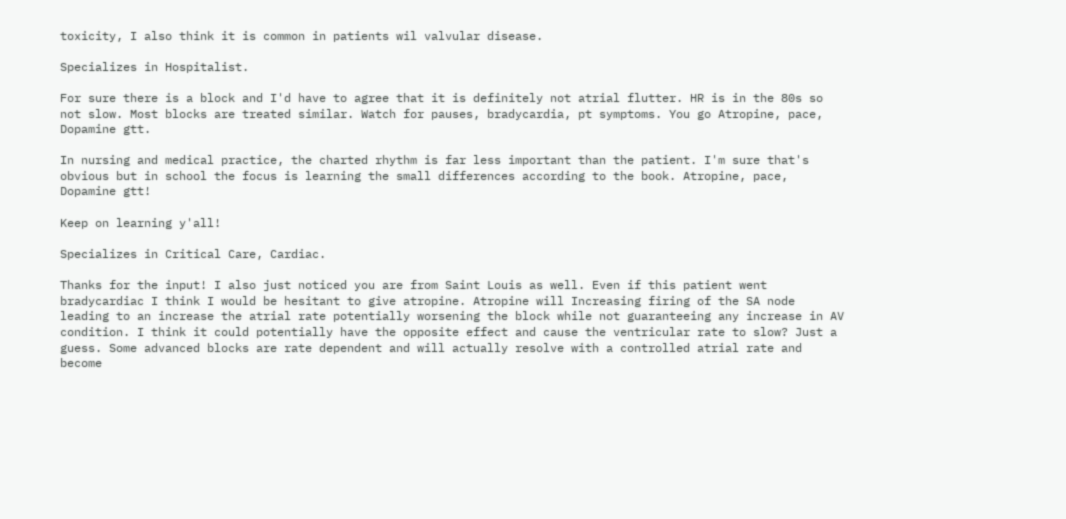toxicity, I also think it is common in patients wil valvular disease.

Specializes in Hospitalist.

For sure there is a block and I'd have to agree that it is definitely not atrial flutter. HR is in the 80s so not slow. Most blocks are treated similar. Watch for pauses, bradycardia, pt symptoms. You go Atropine, pace, Dopamine gtt.

In nursing and medical practice, the charted rhythm is far less important than the patient. I'm sure that's obvious but in school the focus is learning the small differences according to the book. Atropine, pace, Dopamine gtt!

Keep on learning y'all!

Specializes in Critical Care, Cardiac.

Thanks for the input! I also just noticed you are from Saint Louis as well. Even if this patient went bradycardiac I think I would be hesitant to give atropine. Atropine will Increasing firing of the SA node leading to an increase the atrial rate potentially worsening the block while not guaranteeing any increase in AV condition. I think it could potentially have the opposite effect and cause the ventricular rate to slow? Just a guess. Some advanced blocks are rate dependent and will actually resolve with a controlled atrial rate and become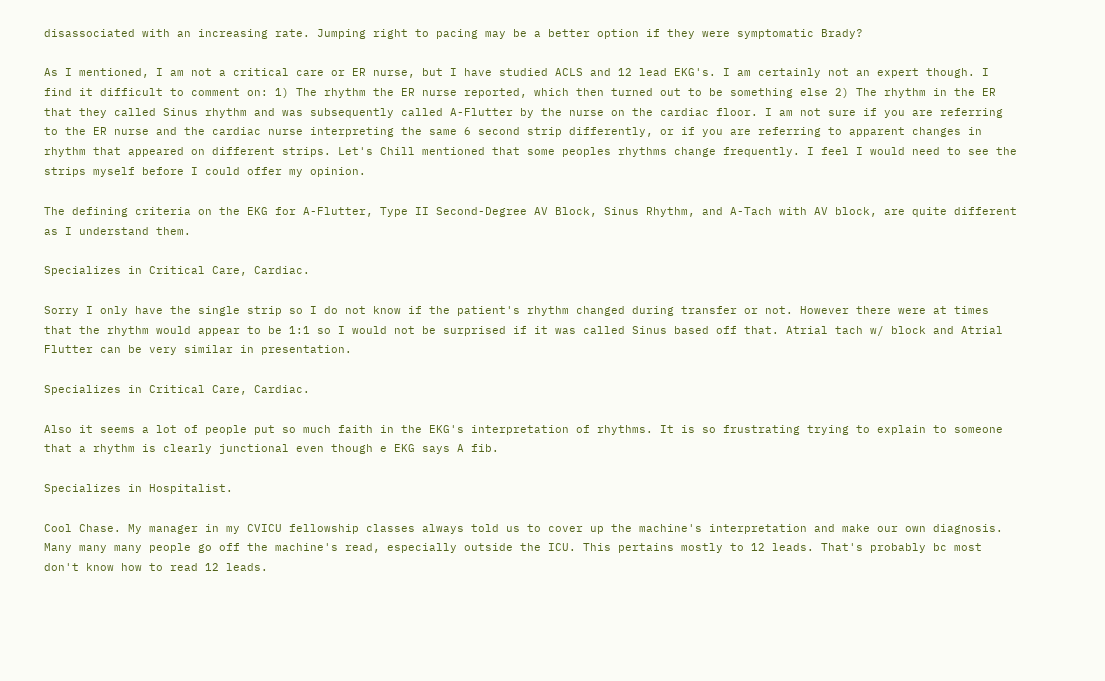disassociated with an increasing rate. Jumping right to pacing may be a better option if they were symptomatic Brady?

As I mentioned, I am not a critical care or ER nurse, but I have studied ACLS and 12 lead EKG's. I am certainly not an expert though. I find it difficult to comment on: 1) The rhythm the ER nurse reported, which then turned out to be something else 2) The rhythm in the ER that they called Sinus rhythm and was subsequently called A-Flutter by the nurse on the cardiac floor. I am not sure if you are referring to the ER nurse and the cardiac nurse interpreting the same 6 second strip differently, or if you are referring to apparent changes in rhythm that appeared on different strips. Let's Chill mentioned that some peoples rhythms change frequently. I feel I would need to see the strips myself before I could offer my opinion.

The defining criteria on the EKG for A-Flutter, Type II Second-Degree AV Block, Sinus Rhythm, and A-Tach with AV block, are quite different as I understand them.

Specializes in Critical Care, Cardiac.

Sorry I only have the single strip so I do not know if the patient's rhythm changed during transfer or not. However there were at times that the rhythm would appear to be 1:1 so I would not be surprised if it was called Sinus based off that. Atrial tach w/ block and Atrial Flutter can be very similar in presentation.

Specializes in Critical Care, Cardiac.

Also it seems a lot of people put so much faith in the EKG's interpretation of rhythms. It is so frustrating trying to explain to someone that a rhythm is clearly junctional even though e EKG says A fib.

Specializes in Hospitalist.

Cool Chase. My manager in my CVICU fellowship classes always told us to cover up the machine's interpretation and make our own diagnosis. Many many many people go off the machine's read, especially outside the ICU. This pertains mostly to 12 leads. That's probably bc most don't know how to read 12 leads.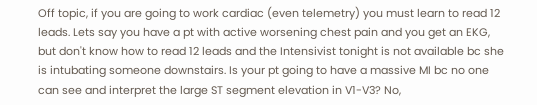Off topic, if you are going to work cardiac (even telemetry) you must learn to read 12 leads. Lets say you have a pt with active worsening chest pain and you get an EKG, but don't know how to read 12 leads and the Intensivist tonight is not available bc she is intubating someone downstairs. Is your pt going to have a massive MI bc no one can see and interpret the large ST segment elevation in V1-V3? No,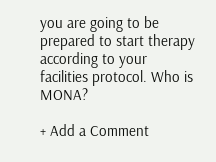you are going to be prepared to start therapy according to your facilities protocol. Who is MONA?

+ Add a Comment